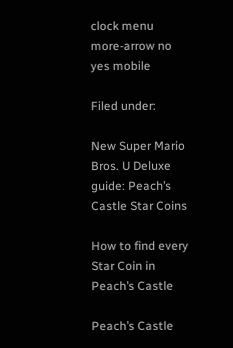clock menu more-arrow no yes mobile

Filed under:

New Super Mario Bros. U Deluxe guide: Peach’s Castle Star Coins

How to find every Star Coin in Peach’s Castle

Peach’s Castle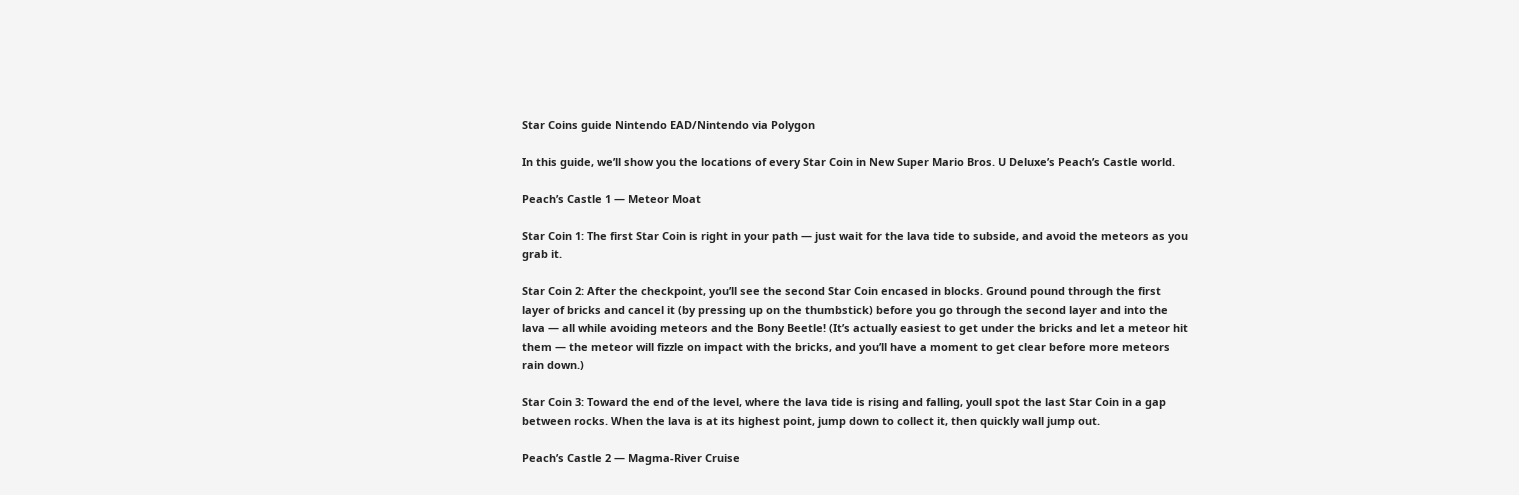Star Coins guide Nintendo EAD/Nintendo via Polygon

In this guide, we’ll show you the locations of every Star Coin in New Super Mario Bros. U Deluxe’s Peach’s Castle world.

Peach’s Castle 1 — Meteor Moat

Star Coin 1: The first Star Coin is right in your path — just wait for the lava tide to subside, and avoid the meteors as you grab it.

Star Coin 2: After the checkpoint, you’ll see the second Star Coin encased in blocks. Ground pound through the first layer of bricks and cancel it (by pressing up on the thumbstick) before you go through the second layer and into the lava — all while avoiding meteors and the Bony Beetle! (It’s actually easiest to get under the bricks and let a meteor hit them — the meteor will fizzle on impact with the bricks, and you’ll have a moment to get clear before more meteors rain down.)

Star Coin 3: Toward the end of the level, where the lava tide is rising and falling, youll spot the last Star Coin in a gap between rocks. When the lava is at its highest point, jump down to collect it, then quickly wall jump out.

Peach’s Castle 2 — Magma-River Cruise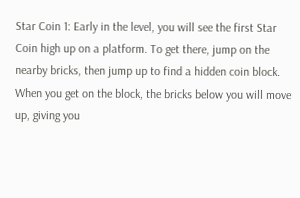Star Coin 1: Early in the level, you will see the first Star Coin high up on a platform. To get there, jump on the nearby bricks, then jump up to find a hidden coin block. When you get on the block, the bricks below you will move up, giving you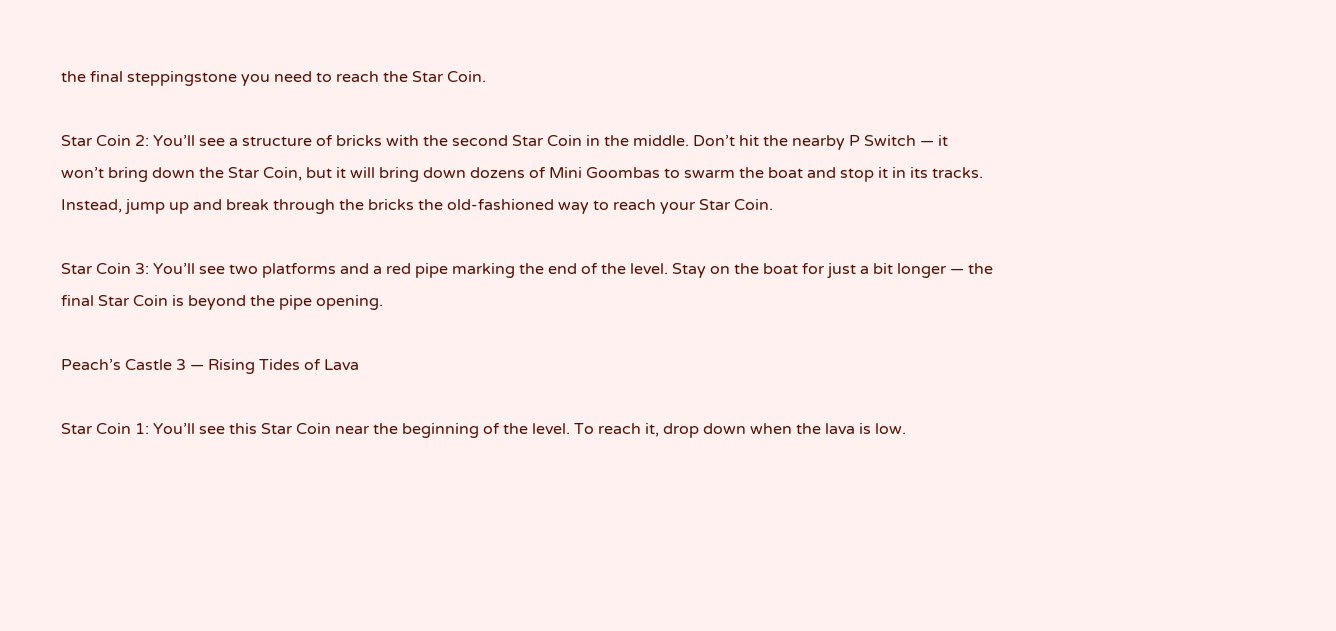the final steppingstone you need to reach the Star Coin.

Star Coin 2: You’ll see a structure of bricks with the second Star Coin in the middle. Don’t hit the nearby P Switch — it won’t bring down the Star Coin, but it will bring down dozens of Mini Goombas to swarm the boat and stop it in its tracks. Instead, jump up and break through the bricks the old-fashioned way to reach your Star Coin.

Star Coin 3: You’ll see two platforms and a red pipe marking the end of the level. Stay on the boat for just a bit longer — the final Star Coin is beyond the pipe opening.

Peach’s Castle 3 — Rising Tides of Lava

Star Coin 1: You’ll see this Star Coin near the beginning of the level. To reach it, drop down when the lava is low.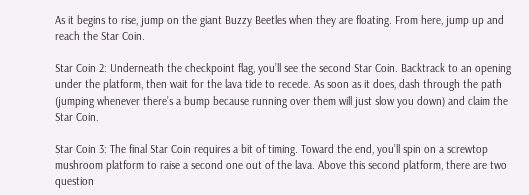As it begins to rise, jump on the giant Buzzy Beetles when they are floating. From here, jump up and reach the Star Coin.

Star Coin 2: Underneath the checkpoint flag, you’ll see the second Star Coin. Backtrack to an opening under the platform, then wait for the lava tide to recede. As soon as it does, dash through the path (jumping whenever there’s a bump because running over them will just slow you down) and claim the Star Coin.

Star Coin 3: The final Star Coin requires a bit of timing. Toward the end, you’ll spin on a screwtop mushroom platform to raise a second one out of the lava. Above this second platform, there are two question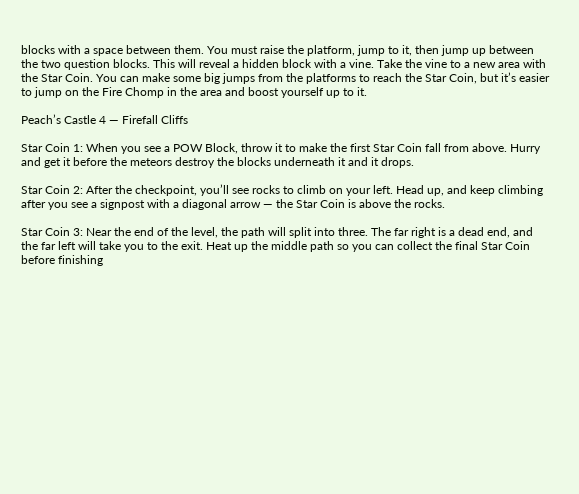blocks with a space between them. You must raise the platform, jump to it, then jump up between the two question blocks. This will reveal a hidden block with a vine. Take the vine to a new area with the Star Coin. You can make some big jumps from the platforms to reach the Star Coin, but it’s easier to jump on the Fire Chomp in the area and boost yourself up to it.

Peach’s Castle 4 — Firefall Cliffs

Star Coin 1: When you see a POW Block, throw it to make the first Star Coin fall from above. Hurry and get it before the meteors destroy the blocks underneath it and it drops.

Star Coin 2: After the checkpoint, you’ll see rocks to climb on your left. Head up, and keep climbing after you see a signpost with a diagonal arrow — the Star Coin is above the rocks.

Star Coin 3: Near the end of the level, the path will split into three. The far right is a dead end, and the far left will take you to the exit. Heat up the middle path so you can collect the final Star Coin before finishing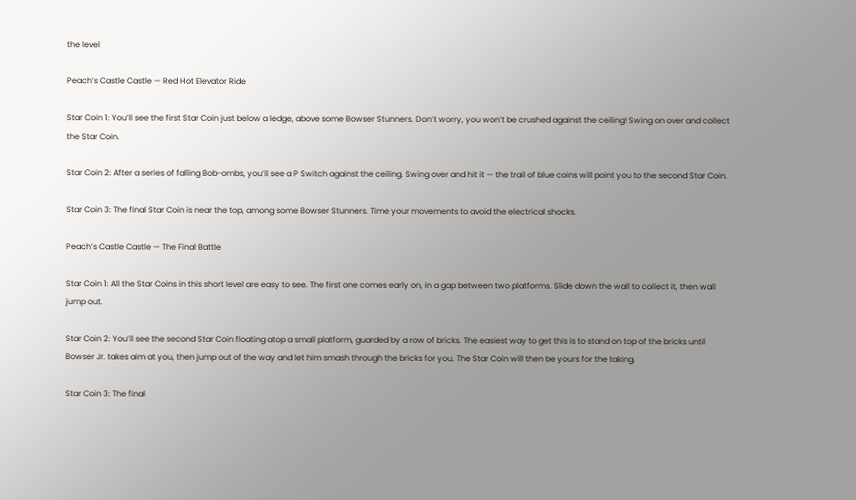the level

Peach’s Castle Castle — Red Hot Elevator Ride

Star Coin 1: You’ll see the first Star Coin just below a ledge, above some Bowser Stunners. Don’t worry, you won’t be crushed against the ceiling! Swing on over and collect the Star Coin.

Star Coin 2: After a series of falling Bob-ombs, you’ll see a P Switch against the ceiling. Swing over and hit it — the trail of blue coins will point you to the second Star Coin.

Star Coin 3: The final Star Coin is near the top, among some Bowser Stunners. Time your movements to avoid the electrical shocks.

Peach’s Castle Castle — The Final Battle

Star Coin 1: All the Star Coins in this short level are easy to see. The first one comes early on, in a gap between two platforms. Slide down the wall to collect it, then wall jump out.

Star Coin 2: You’ll see the second Star Coin floating atop a small platform, guarded by a row of bricks. The easiest way to get this is to stand on top of the bricks until Bowser Jr. takes aim at you, then jump out of the way and let him smash through the bricks for you. The Star Coin will then be yours for the taking.

Star Coin 3: The final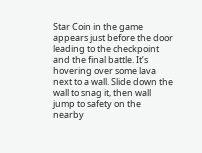Star Coin in the game appears just before the door leading to the checkpoint and the final battle. It’s hovering over some lava next to a wall. Slide down the wall to snag it, then wall jump to safety on the nearby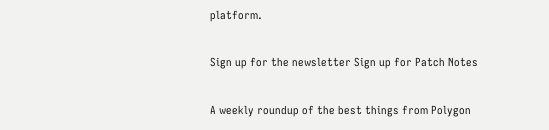platform.

Sign up for the newsletter Sign up for Patch Notes

A weekly roundup of the best things from Polygon